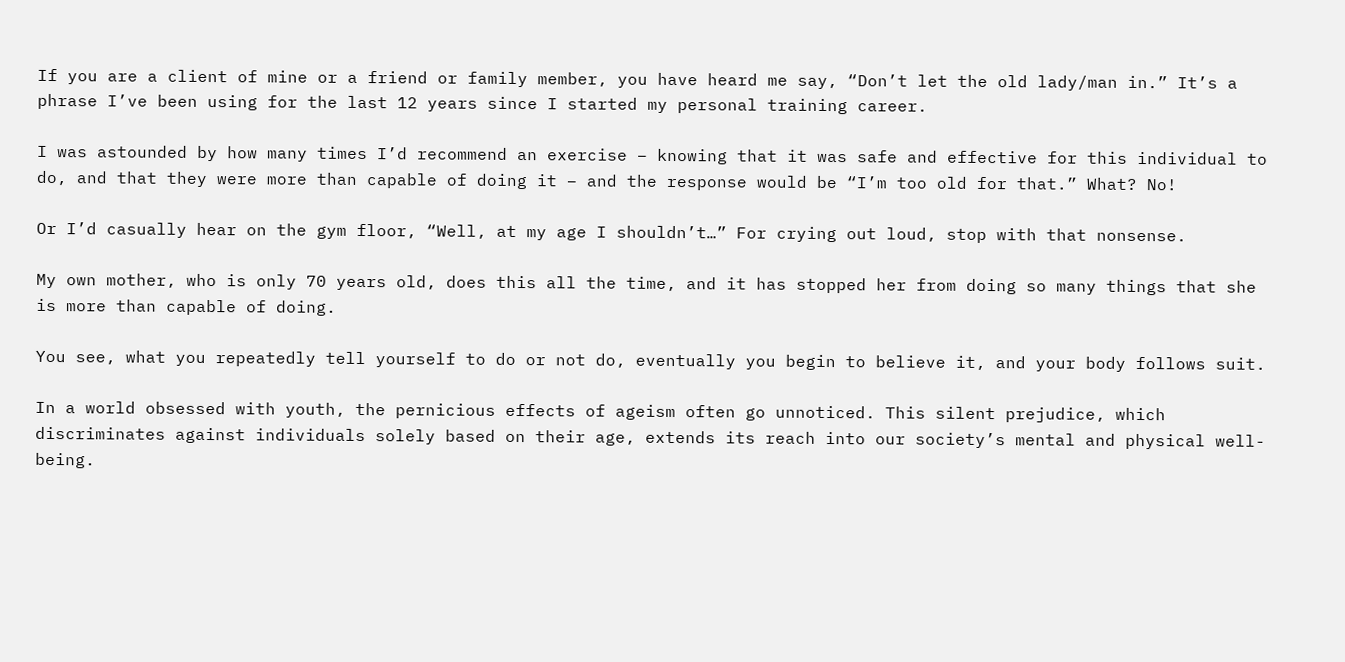If you are a client of mine or a friend or family member, you have heard me say, “Don’t let the old lady/man in.” It’s a phrase I’ve been using for the last 12 years since I started my personal training career.

I was astounded by how many times I’d recommend an exercise – knowing that it was safe and effective for this individual to do, and that they were more than capable of doing it – and the response would be “I’m too old for that.” What? No!

Or I’d casually hear on the gym floor, “Well, at my age I shouldn’t…” For crying out loud, stop with that nonsense.

My own mother, who is only 70 years old, does this all the time, and it has stopped her from doing so many things that she is more than capable of doing.

You see, what you repeatedly tell yourself to do or not do, eventually you begin to believe it, and your body follows suit.

In a world obsessed with youth, the pernicious effects of ageism often go unnoticed. This silent prejudice, which discriminates against individuals solely based on their age, extends its reach into our society’s mental and physical well-being.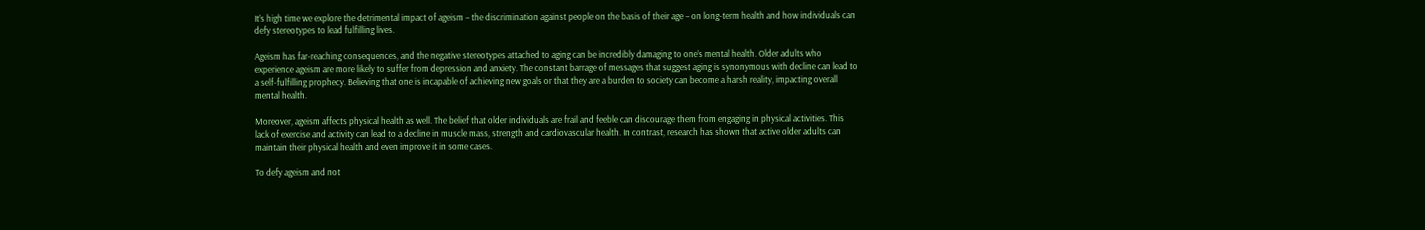It’s high time we explore the detrimental impact of ageism – the discrimination against people on the basis of their age – on long-term health and how individuals can defy stereotypes to lead fulfilling lives.

Ageism has far-reaching consequences, and the negative stereotypes attached to aging can be incredibly damaging to one’s mental health. Older adults who experience ageism are more likely to suffer from depression and anxiety. The constant barrage of messages that suggest aging is synonymous with decline can lead to a self-fulfilling prophecy. Believing that one is incapable of achieving new goals or that they are a burden to society can become a harsh reality, impacting overall mental health.

Moreover, ageism affects physical health as well. The belief that older individuals are frail and feeble can discourage them from engaging in physical activities. This lack of exercise and activity can lead to a decline in muscle mass, strength and cardiovascular health. In contrast, research has shown that active older adults can maintain their physical health and even improve it in some cases.

To defy ageism and not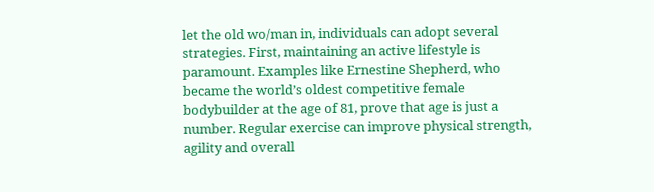let the old wo/man in, individuals can adopt several strategies. First, maintaining an active lifestyle is paramount. Examples like Ernestine Shepherd, who became the world’s oldest competitive female bodybuilder at the age of 81, prove that age is just a number. Regular exercise can improve physical strength, agility and overall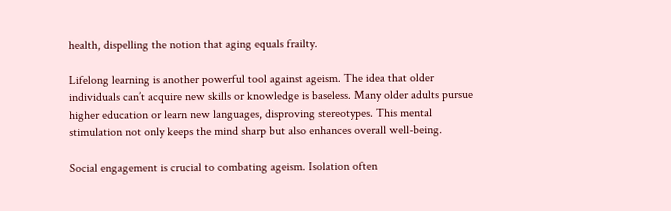health, dispelling the notion that aging equals frailty.

Lifelong learning is another powerful tool against ageism. The idea that older individuals can’t acquire new skills or knowledge is baseless. Many older adults pursue higher education or learn new languages, disproving stereotypes. This mental stimulation not only keeps the mind sharp but also enhances overall well-being.

Social engagement is crucial to combating ageism. Isolation often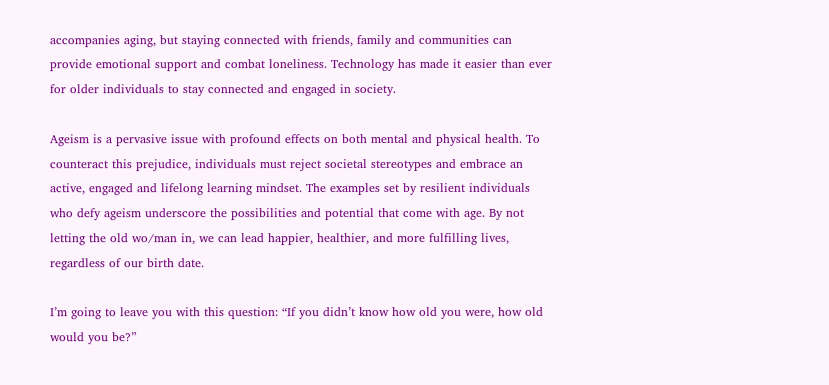accompanies aging, but staying connected with friends, family and communities can provide emotional support and combat loneliness. Technology has made it easier than ever for older individuals to stay connected and engaged in society.

Ageism is a pervasive issue with profound effects on both mental and physical health. To counteract this prejudice, individuals must reject societal stereotypes and embrace an active, engaged and lifelong learning mindset. The examples set by resilient individuals who defy ageism underscore the possibilities and potential that come with age. By not letting the old wo/man in, we can lead happier, healthier, and more fulfilling lives, regardless of our birth date.

I’m going to leave you with this question: “If you didn’t know how old you were, how old would you be?”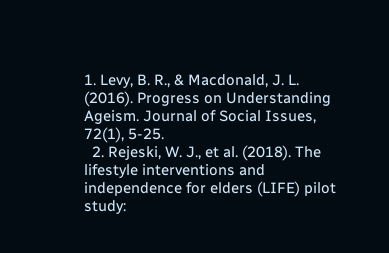1. Levy, B. R., & Macdonald, J. L. (2016). Progress on Understanding Ageism. Journal of Social Issues, 72(1), 5-25.
  2. Rejeski, W. J., et al. (2018). The lifestyle interventions and independence for elders (LIFE) pilot study: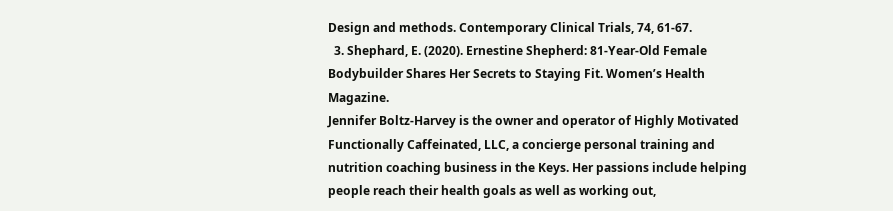Design and methods. Contemporary Clinical Trials, 74, 61-67.
  3. Shephard, E. (2020). Ernestine Shepherd: 81-Year-Old Female Bodybuilder Shares Her Secrets to Staying Fit. Women’s Health Magazine.
Jennifer Boltz-Harvey is the owner and operator of Highly Motivated Functionally Caffeinated, LLC, a concierge personal training and nutrition coaching business in the Keys. Her passions include helping people reach their health goals as well as working out,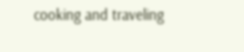cooking and traveling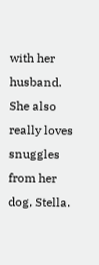with her husband. She also really loves snuggles from her dog, Stella.